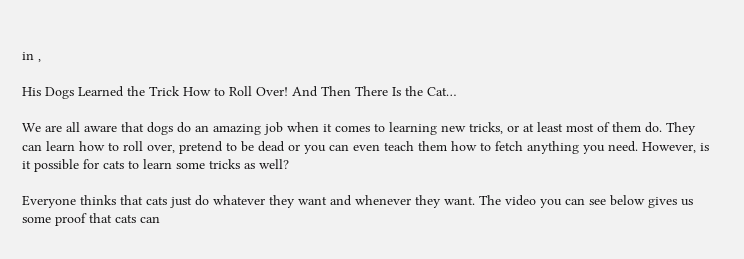in ,

His Dogs Learned the Trick How to Roll Over! And Then There Is the Cat…

We are all aware that dogs do an amazing job when it comes to learning new tricks, or at least most of them do. They can learn how to roll over, pretend to be dead or you can even teach them how to fetch anything you need. However, is it possible for cats to learn some tricks as well?

Everyone thinks that cats just do whatever they want and whenever they want. The video you can see below gives us some proof that cats can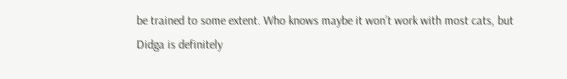be trained to some extent. Who knows maybe it won’t work with most cats, but Didga is definitely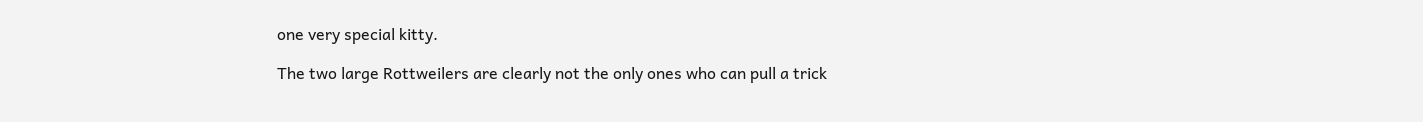one very special kitty.

The two large Rottweilers are clearly not the only ones who can pull a trick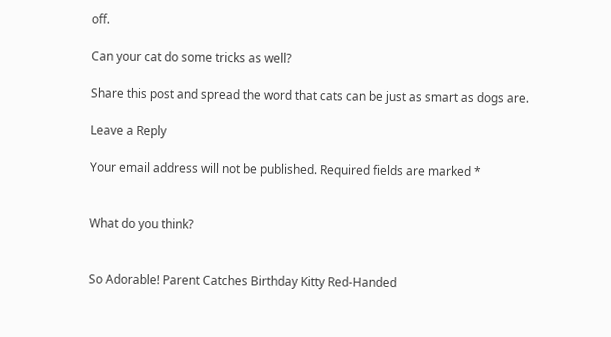off.

Can your cat do some tricks as well?

Share this post and spread the word that cats can be just as smart as dogs are.

Leave a Reply

Your email address will not be published. Required fields are marked *


What do you think?


So Adorable! Parent Catches Birthday Kitty Red-Handed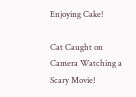Enjoying Cake!

Cat Caught on Camera Watching a Scary Movie!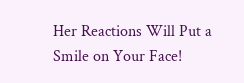Her Reactions Will Put a Smile on Your Face!